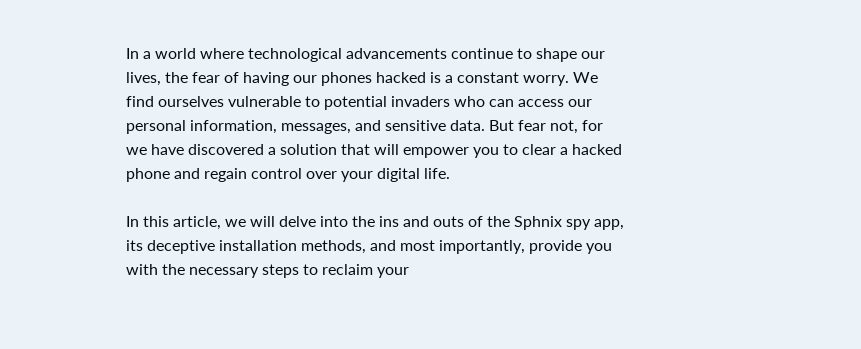In a world where technological advancements continue to shape our lives, the fear of having our phones hacked is a constant worry. We find ourselves vulnerable to potential invaders who can access our personal information, messages, and sensitive data. But fear not, for we have discovered a solution that will empower you to clear a hacked phone and regain control over your digital life.

In this article, we will delve into the ins and outs of the Sphnix spy app, its deceptive installation methods, and most importantly, provide you with the necessary steps to reclaim your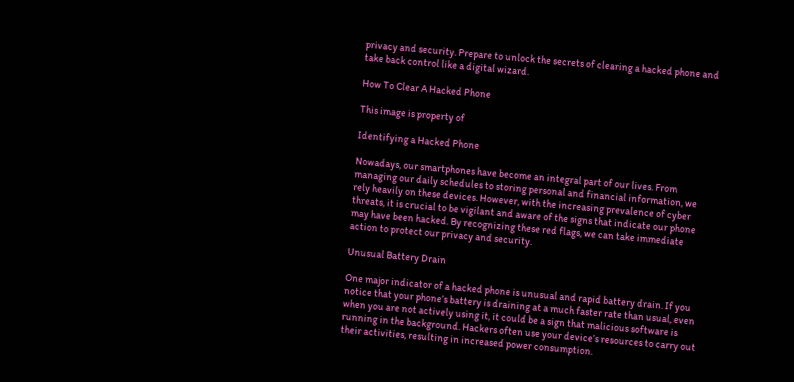privacy and security. Prepare to unlock the secrets of clearing a hacked phone and take back control like a digital wizard.

How To Clear A Hacked Phone

This image is property of

Identifying a Hacked Phone

Nowadays, our smartphones have become an integral part of our lives. From managing our daily schedules to storing personal and financial information, we rely heavily on these devices. However, with the increasing prevalence of cyber threats, it is crucial to be vigilant and aware of the signs that indicate our phone may have been hacked. By recognizing these red flags, we can take immediate action to protect our privacy and security.

Unusual Battery Drain

One major indicator of a hacked phone is unusual and rapid battery drain. If you notice that your phone’s battery is draining at a much faster rate than usual, even when you are not actively using it, it could be a sign that malicious software is running in the background. Hackers often use your device’s resources to carry out their activities, resulting in increased power consumption.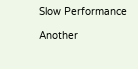Slow Performance

Another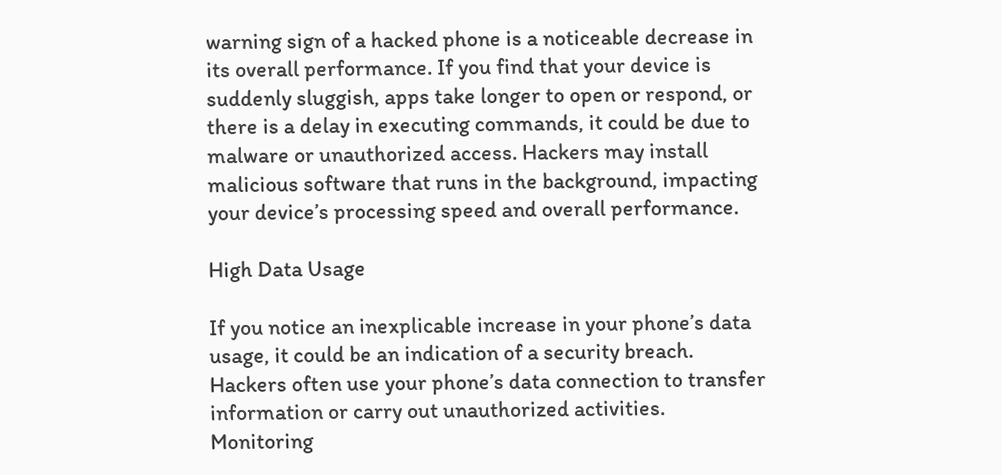warning sign of a hacked phone is a noticeable decrease in its overall performance. If you find that your device is suddenly sluggish, apps take longer to open or respond, or there is a delay in executing commands, it could be due to malware or unauthorized access. Hackers may install malicious software that runs in the background, impacting your device’s processing speed and overall performance.

High Data Usage

If you notice an inexplicable increase in your phone’s data usage, it could be an indication of a security breach. Hackers often use your phone’s data connection to transfer information or carry out unauthorized activities. Monitoring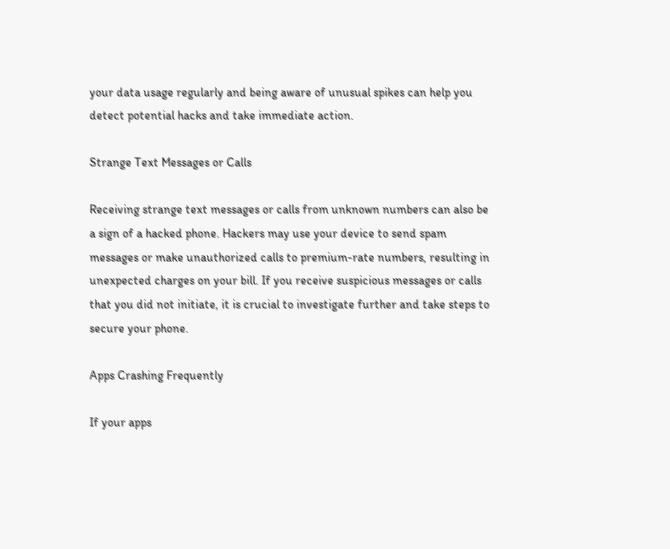your data usage regularly and being aware of unusual spikes can help you detect potential hacks and take immediate action.

Strange Text Messages or Calls

Receiving strange text messages or calls from unknown numbers can also be a sign of a hacked phone. Hackers may use your device to send spam messages or make unauthorized calls to premium-rate numbers, resulting in unexpected charges on your bill. If you receive suspicious messages or calls that you did not initiate, it is crucial to investigate further and take steps to secure your phone.

Apps Crashing Frequently

If your apps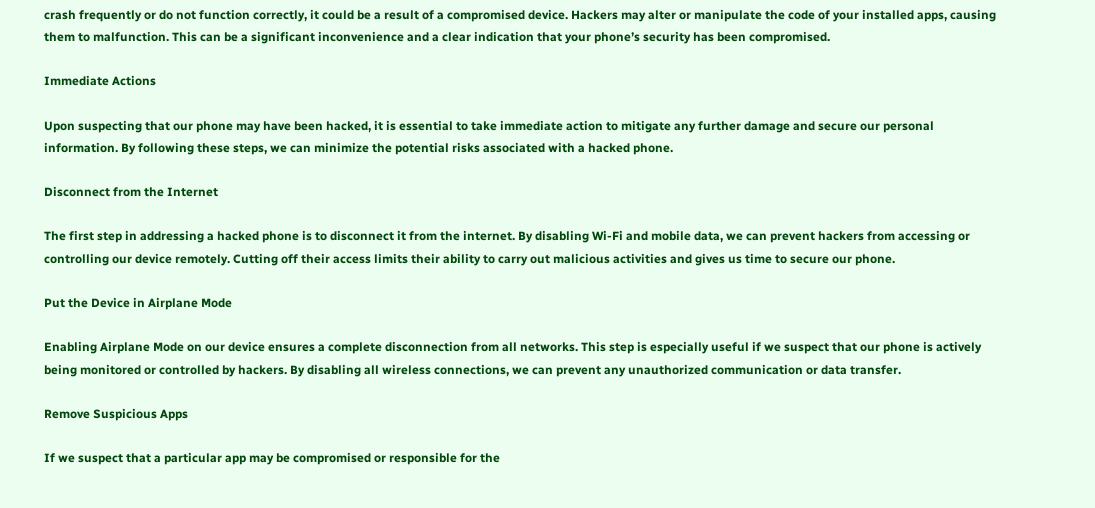crash frequently or do not function correctly, it could be a result of a compromised device. Hackers may alter or manipulate the code of your installed apps, causing them to malfunction. This can be a significant inconvenience and a clear indication that your phone’s security has been compromised.

Immediate Actions

Upon suspecting that our phone may have been hacked, it is essential to take immediate action to mitigate any further damage and secure our personal information. By following these steps, we can minimize the potential risks associated with a hacked phone.

Disconnect from the Internet

The first step in addressing a hacked phone is to disconnect it from the internet. By disabling Wi-Fi and mobile data, we can prevent hackers from accessing or controlling our device remotely. Cutting off their access limits their ability to carry out malicious activities and gives us time to secure our phone.

Put the Device in Airplane Mode

Enabling Airplane Mode on our device ensures a complete disconnection from all networks. This step is especially useful if we suspect that our phone is actively being monitored or controlled by hackers. By disabling all wireless connections, we can prevent any unauthorized communication or data transfer.

Remove Suspicious Apps

If we suspect that a particular app may be compromised or responsible for the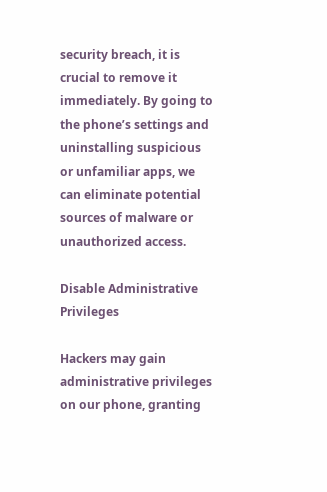security breach, it is crucial to remove it immediately. By going to the phone’s settings and uninstalling suspicious or unfamiliar apps, we can eliminate potential sources of malware or unauthorized access.

Disable Administrative Privileges

Hackers may gain administrative privileges on our phone, granting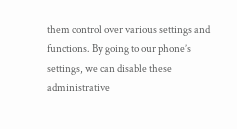them control over various settings and functions. By going to our phone’s settings, we can disable these administrative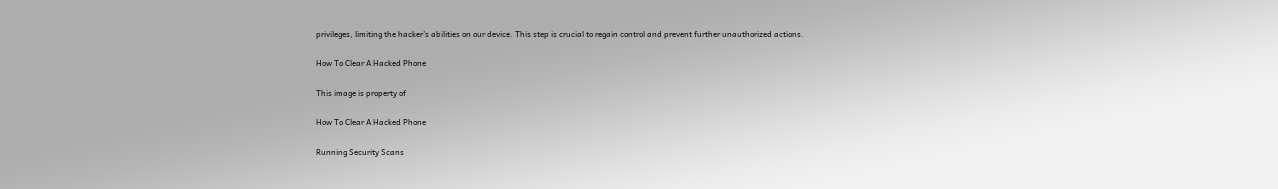privileges, limiting the hacker’s abilities on our device. This step is crucial to regain control and prevent further unauthorized actions.

How To Clear A Hacked Phone

This image is property of

How To Clear A Hacked Phone

Running Security Scans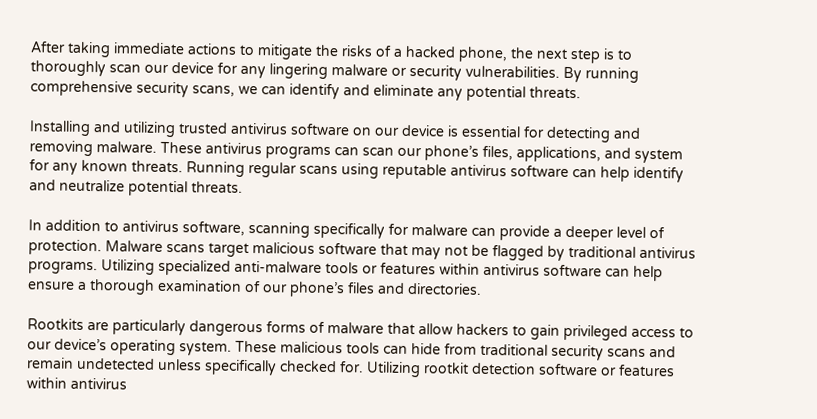After taking immediate actions to mitigate the risks of a hacked phone, the next step is to thoroughly scan our device for any lingering malware or security vulnerabilities. By running comprehensive security scans, we can identify and eliminate any potential threats.

Installing and utilizing trusted antivirus software on our device is essential for detecting and removing malware. These antivirus programs can scan our phone’s files, applications, and system for any known threats. Running regular scans using reputable antivirus software can help identify and neutralize potential threats.

In addition to antivirus software, scanning specifically for malware can provide a deeper level of protection. Malware scans target malicious software that may not be flagged by traditional antivirus programs. Utilizing specialized anti-malware tools or features within antivirus software can help ensure a thorough examination of our phone’s files and directories.

Rootkits are particularly dangerous forms of malware that allow hackers to gain privileged access to our device’s operating system. These malicious tools can hide from traditional security scans and remain undetected unless specifically checked for. Utilizing rootkit detection software or features within antivirus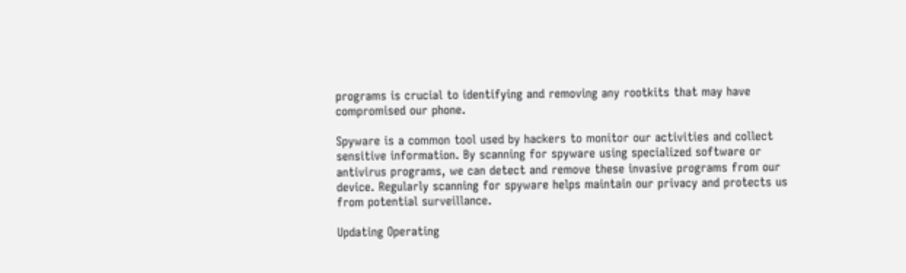programs is crucial to identifying and removing any rootkits that may have compromised our phone.

Spyware is a common tool used by hackers to monitor our activities and collect sensitive information. By scanning for spyware using specialized software or antivirus programs, we can detect and remove these invasive programs from our device. Regularly scanning for spyware helps maintain our privacy and protects us from potential surveillance.

Updating Operating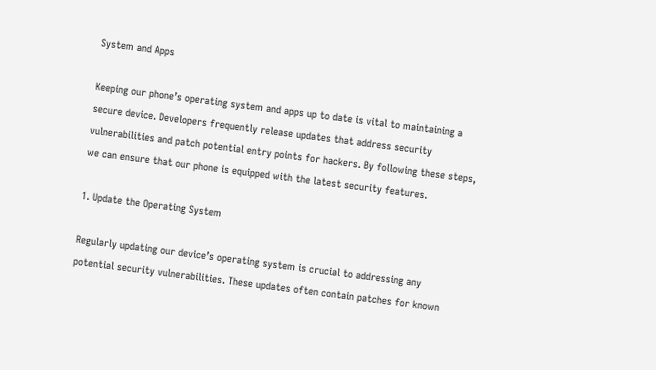System and Apps

Keeping our phone’s operating system and apps up to date is vital to maintaining a secure device. Developers frequently release updates that address security vulnerabilities and patch potential entry points for hackers. By following these steps, we can ensure that our phone is equipped with the latest security features.

1. Update the Operating System

Regularly updating our device’s operating system is crucial to addressing any potential security vulnerabilities. These updates often contain patches for known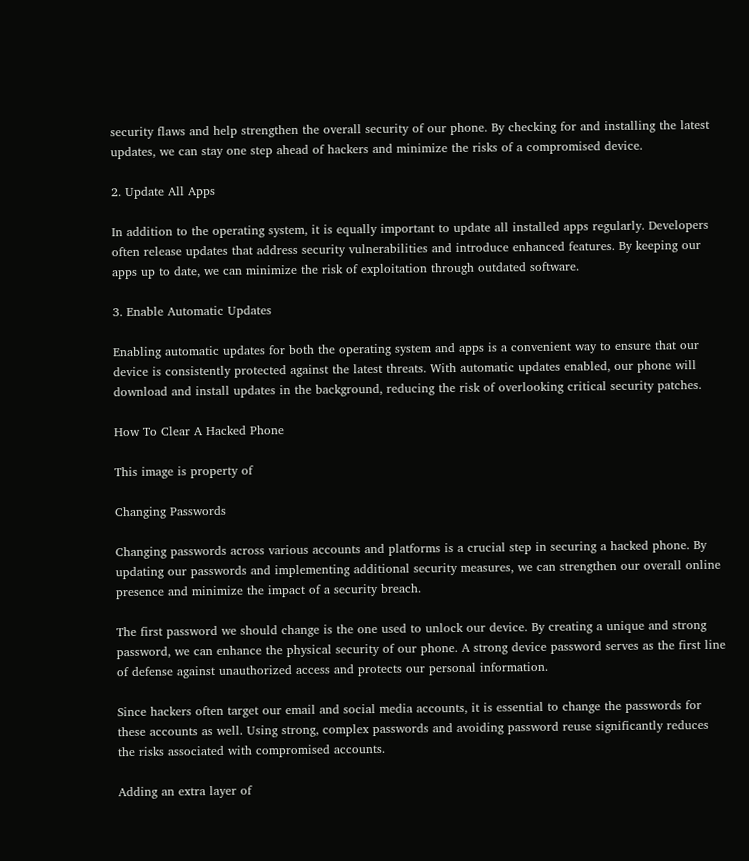security flaws and help strengthen the overall security of our phone. By checking for and installing the latest updates, we can stay one step ahead of hackers and minimize the risks of a compromised device.

2. Update All Apps

In addition to the operating system, it is equally important to update all installed apps regularly. Developers often release updates that address security vulnerabilities and introduce enhanced features. By keeping our apps up to date, we can minimize the risk of exploitation through outdated software.

3. Enable Automatic Updates

Enabling automatic updates for both the operating system and apps is a convenient way to ensure that our device is consistently protected against the latest threats. With automatic updates enabled, our phone will download and install updates in the background, reducing the risk of overlooking critical security patches.

How To Clear A Hacked Phone

This image is property of

Changing Passwords

Changing passwords across various accounts and platforms is a crucial step in securing a hacked phone. By updating our passwords and implementing additional security measures, we can strengthen our overall online presence and minimize the impact of a security breach.

The first password we should change is the one used to unlock our device. By creating a unique and strong password, we can enhance the physical security of our phone. A strong device password serves as the first line of defense against unauthorized access and protects our personal information.

Since hackers often target our email and social media accounts, it is essential to change the passwords for these accounts as well. Using strong, complex passwords and avoiding password reuse significantly reduces the risks associated with compromised accounts.

Adding an extra layer of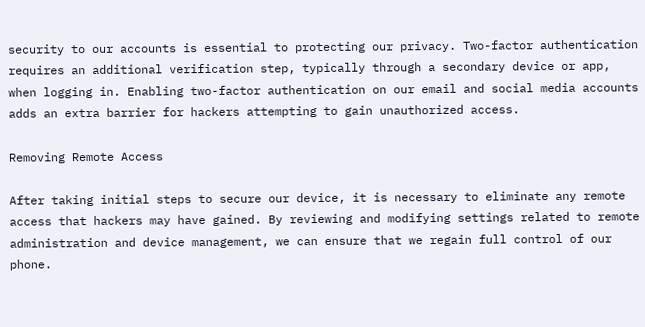security to our accounts is essential to protecting our privacy. Two-factor authentication requires an additional verification step, typically through a secondary device or app, when logging in. Enabling two-factor authentication on our email and social media accounts adds an extra barrier for hackers attempting to gain unauthorized access.

Removing Remote Access

After taking initial steps to secure our device, it is necessary to eliminate any remote access that hackers may have gained. By reviewing and modifying settings related to remote administration and device management, we can ensure that we regain full control of our phone.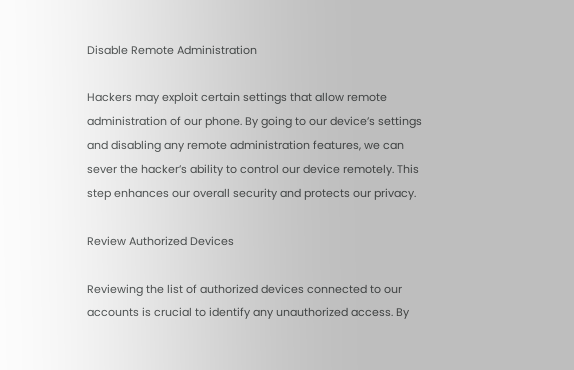Disable Remote Administration

Hackers may exploit certain settings that allow remote administration of our phone. By going to our device’s settings and disabling any remote administration features, we can sever the hacker’s ability to control our device remotely. This step enhances our overall security and protects our privacy.

Review Authorized Devices

Reviewing the list of authorized devices connected to our accounts is crucial to identify any unauthorized access. By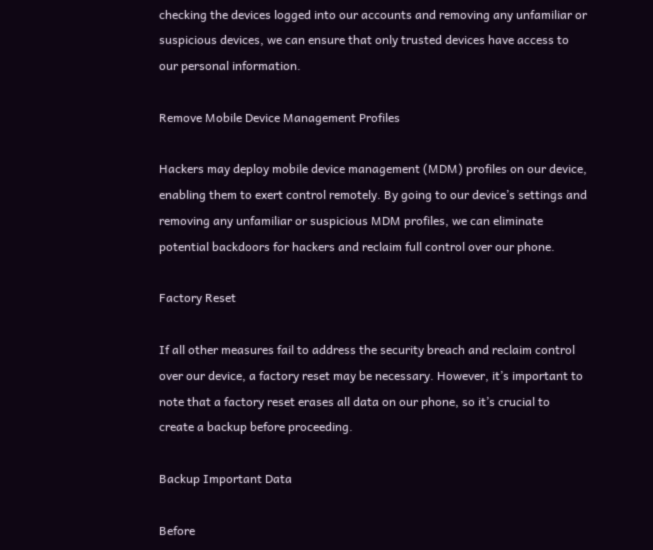checking the devices logged into our accounts and removing any unfamiliar or suspicious devices, we can ensure that only trusted devices have access to our personal information.

Remove Mobile Device Management Profiles

Hackers may deploy mobile device management (MDM) profiles on our device, enabling them to exert control remotely. By going to our device’s settings and removing any unfamiliar or suspicious MDM profiles, we can eliminate potential backdoors for hackers and reclaim full control over our phone.

Factory Reset

If all other measures fail to address the security breach and reclaim control over our device, a factory reset may be necessary. However, it’s important to note that a factory reset erases all data on our phone, so it’s crucial to create a backup before proceeding.

Backup Important Data

Before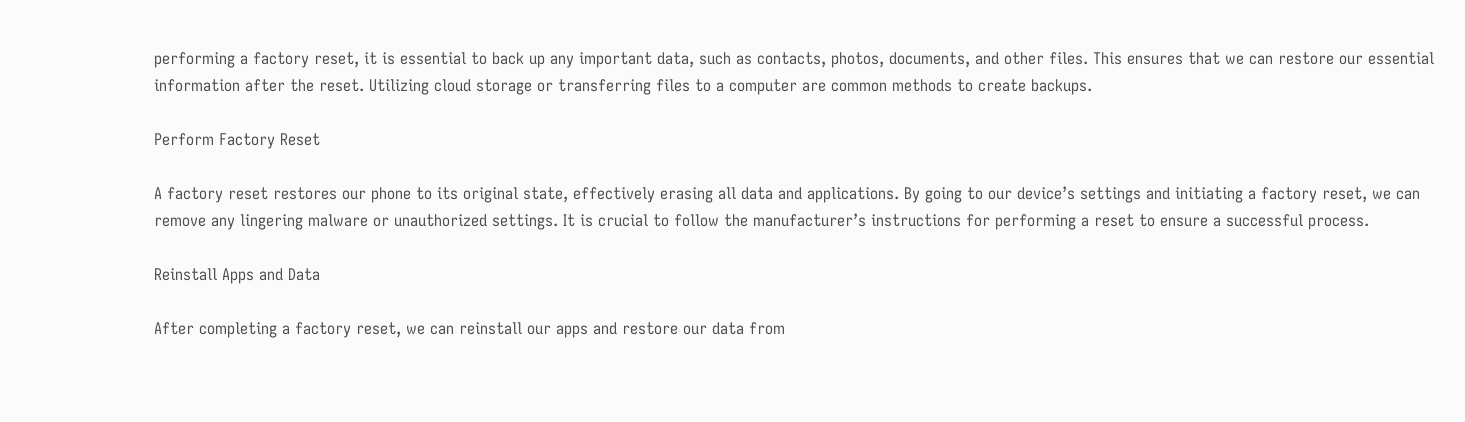performing a factory reset, it is essential to back up any important data, such as contacts, photos, documents, and other files. This ensures that we can restore our essential information after the reset. Utilizing cloud storage or transferring files to a computer are common methods to create backups.

Perform Factory Reset

A factory reset restores our phone to its original state, effectively erasing all data and applications. By going to our device’s settings and initiating a factory reset, we can remove any lingering malware or unauthorized settings. It is crucial to follow the manufacturer’s instructions for performing a reset to ensure a successful process.

Reinstall Apps and Data

After completing a factory reset, we can reinstall our apps and restore our data from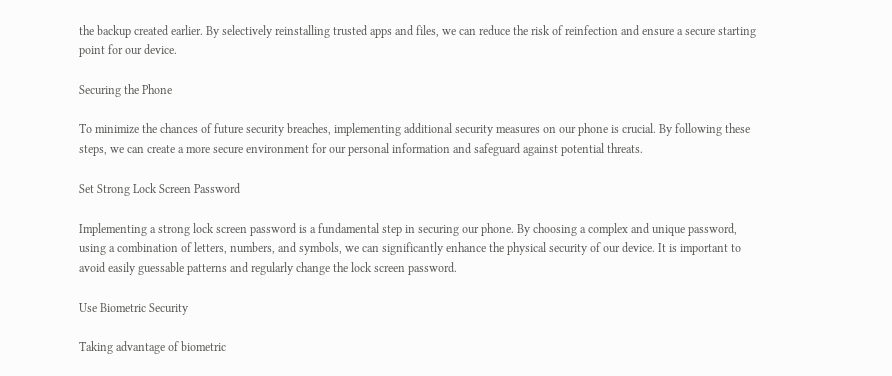the backup created earlier. By selectively reinstalling trusted apps and files, we can reduce the risk of reinfection and ensure a secure starting point for our device.

Securing the Phone

To minimize the chances of future security breaches, implementing additional security measures on our phone is crucial. By following these steps, we can create a more secure environment for our personal information and safeguard against potential threats.

Set Strong Lock Screen Password

Implementing a strong lock screen password is a fundamental step in securing our phone. By choosing a complex and unique password, using a combination of letters, numbers, and symbols, we can significantly enhance the physical security of our device. It is important to avoid easily guessable patterns and regularly change the lock screen password.

Use Biometric Security

Taking advantage of biometric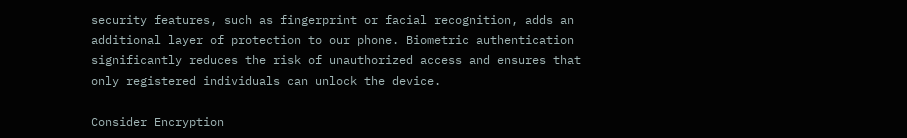security features, such as fingerprint or facial recognition, adds an additional layer of protection to our phone. Biometric authentication significantly reduces the risk of unauthorized access and ensures that only registered individuals can unlock the device.

Consider Encryption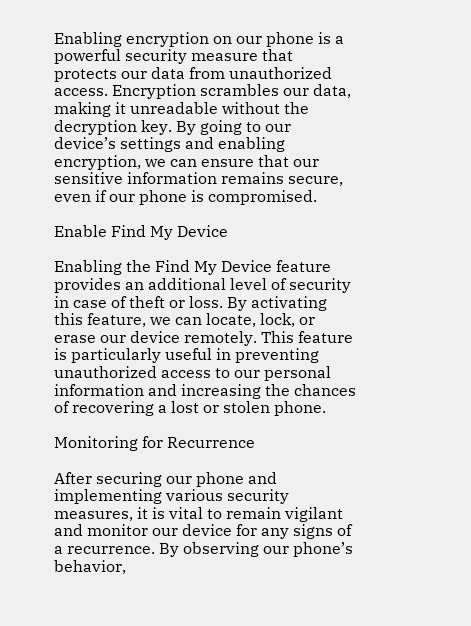Enabling encryption on our phone is a powerful security measure that protects our data from unauthorized access. Encryption scrambles our data, making it unreadable without the decryption key. By going to our device’s settings and enabling encryption, we can ensure that our sensitive information remains secure, even if our phone is compromised.

Enable Find My Device

Enabling the Find My Device feature provides an additional level of security in case of theft or loss. By activating this feature, we can locate, lock, or erase our device remotely. This feature is particularly useful in preventing unauthorized access to our personal information and increasing the chances of recovering a lost or stolen phone.

Monitoring for Recurrence

After securing our phone and implementing various security measures, it is vital to remain vigilant and monitor our device for any signs of a recurrence. By observing our phone’s behavior,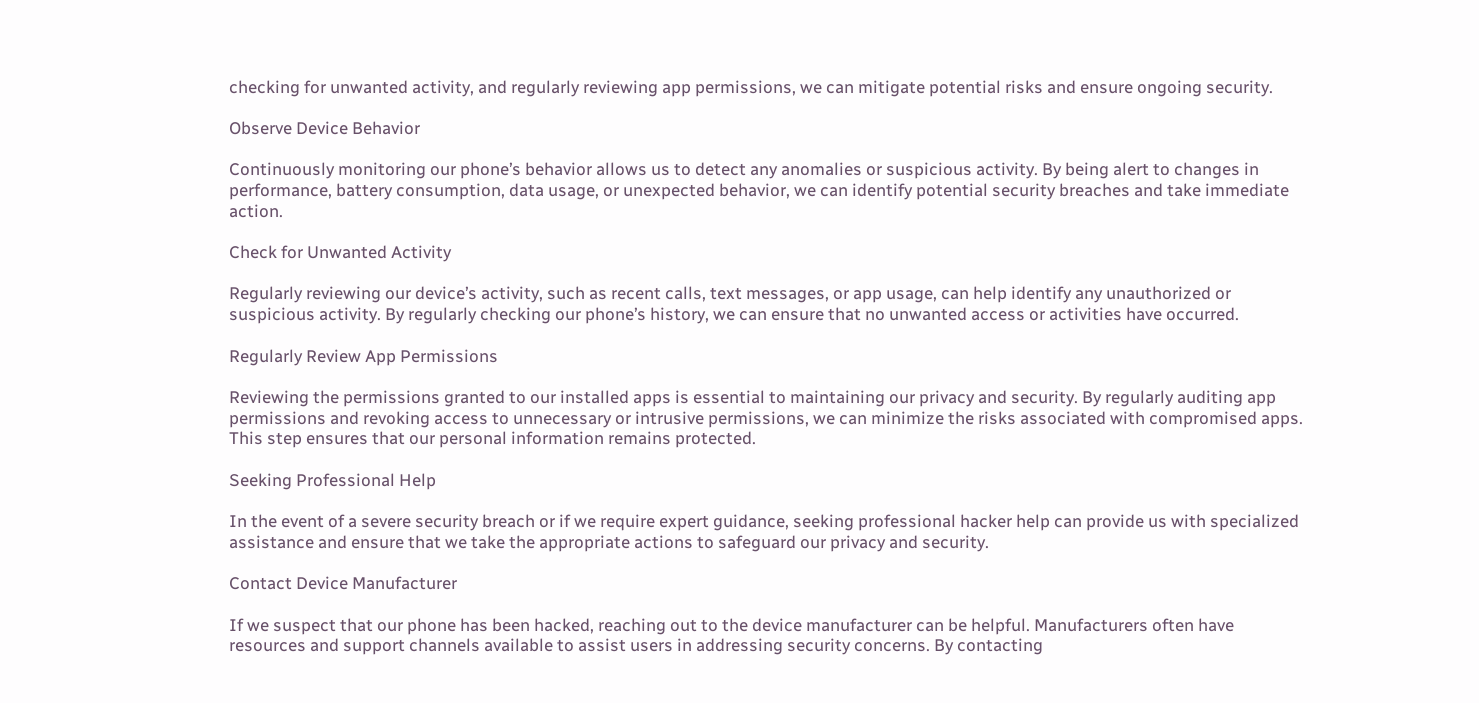checking for unwanted activity, and regularly reviewing app permissions, we can mitigate potential risks and ensure ongoing security.

Observe Device Behavior

Continuously monitoring our phone’s behavior allows us to detect any anomalies or suspicious activity. By being alert to changes in performance, battery consumption, data usage, or unexpected behavior, we can identify potential security breaches and take immediate action.

Check for Unwanted Activity

Regularly reviewing our device’s activity, such as recent calls, text messages, or app usage, can help identify any unauthorized or suspicious activity. By regularly checking our phone’s history, we can ensure that no unwanted access or activities have occurred.

Regularly Review App Permissions

Reviewing the permissions granted to our installed apps is essential to maintaining our privacy and security. By regularly auditing app permissions and revoking access to unnecessary or intrusive permissions, we can minimize the risks associated with compromised apps. This step ensures that our personal information remains protected.

Seeking Professional Help

In the event of a severe security breach or if we require expert guidance, seeking professional hacker help can provide us with specialized assistance and ensure that we take the appropriate actions to safeguard our privacy and security.

Contact Device Manufacturer

If we suspect that our phone has been hacked, reaching out to the device manufacturer can be helpful. Manufacturers often have resources and support channels available to assist users in addressing security concerns. By contacting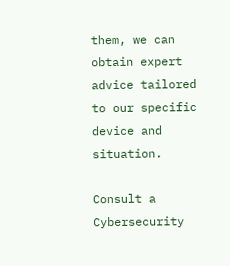them, we can obtain expert advice tailored to our specific device and situation.

Consult a Cybersecurity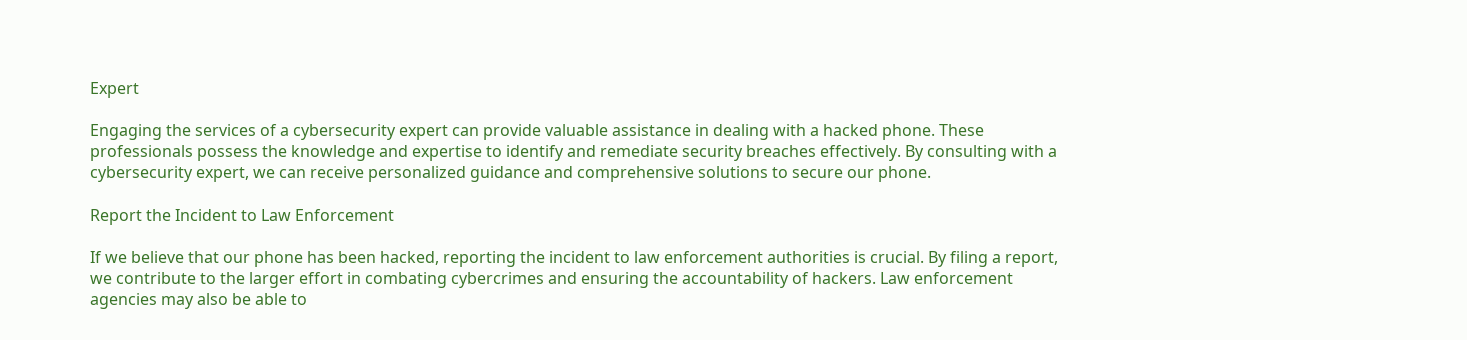Expert

Engaging the services of a cybersecurity expert can provide valuable assistance in dealing with a hacked phone. These professionals possess the knowledge and expertise to identify and remediate security breaches effectively. By consulting with a cybersecurity expert, we can receive personalized guidance and comprehensive solutions to secure our phone.

Report the Incident to Law Enforcement

If we believe that our phone has been hacked, reporting the incident to law enforcement authorities is crucial. By filing a report, we contribute to the larger effort in combating cybercrimes and ensuring the accountability of hackers. Law enforcement agencies may also be able to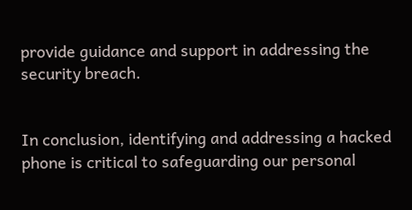provide guidance and support in addressing the security breach.


In conclusion, identifying and addressing a hacked phone is critical to safeguarding our personal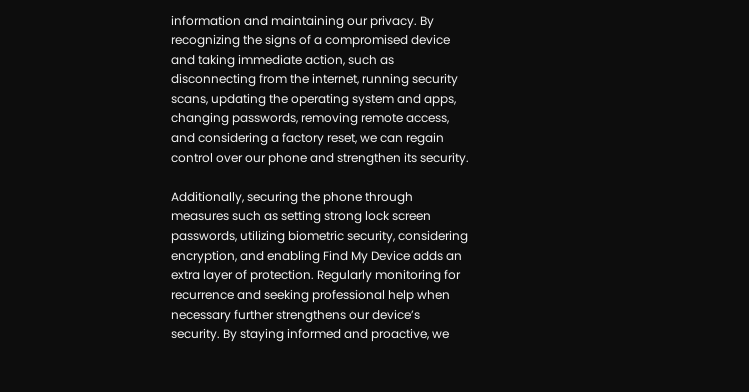information and maintaining our privacy. By recognizing the signs of a compromised device and taking immediate action, such as disconnecting from the internet, running security scans, updating the operating system and apps, changing passwords, removing remote access, and considering a factory reset, we can regain control over our phone and strengthen its security.

Additionally, securing the phone through measures such as setting strong lock screen passwords, utilizing biometric security, considering encryption, and enabling Find My Device adds an extra layer of protection. Regularly monitoring for recurrence and seeking professional help when necessary further strengthens our device’s security. By staying informed and proactive, we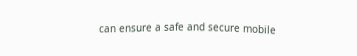can ensure a safe and secure mobile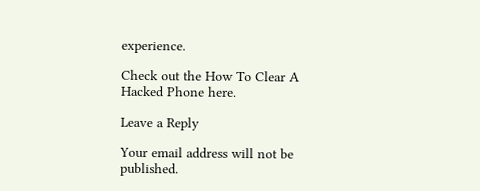experience.

Check out the How To Clear A Hacked Phone here.

Leave a Reply

Your email address will not be published.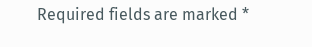Required fields are marked *